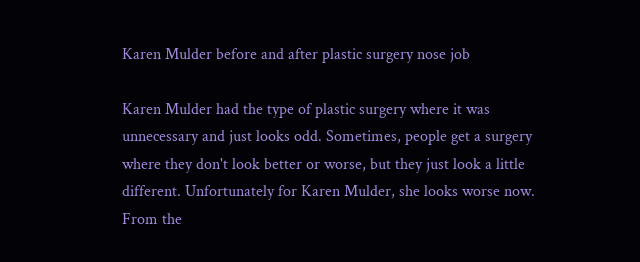Karen Mulder before and after plastic surgery nose job

Karen Mulder had the type of plastic surgery where it was unnecessary and just looks odd. Sometimes, people get a surgery where they don't look better or worse, but they just look a little different. Unfortunately for Karen Mulder, she looks worse now. From the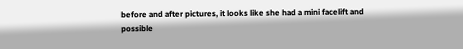before and after pictures, it looks like she had a mini facelift and possible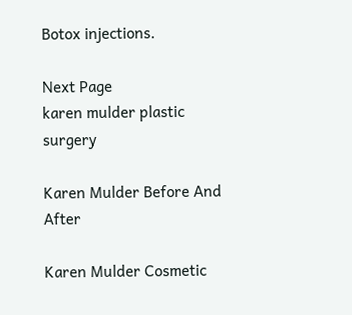Botox injections.

Next Page
karen mulder plastic surgery

Karen Mulder Before And After

Karen Mulder Cosmetic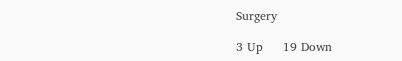Surgery

3 Up     19 Down